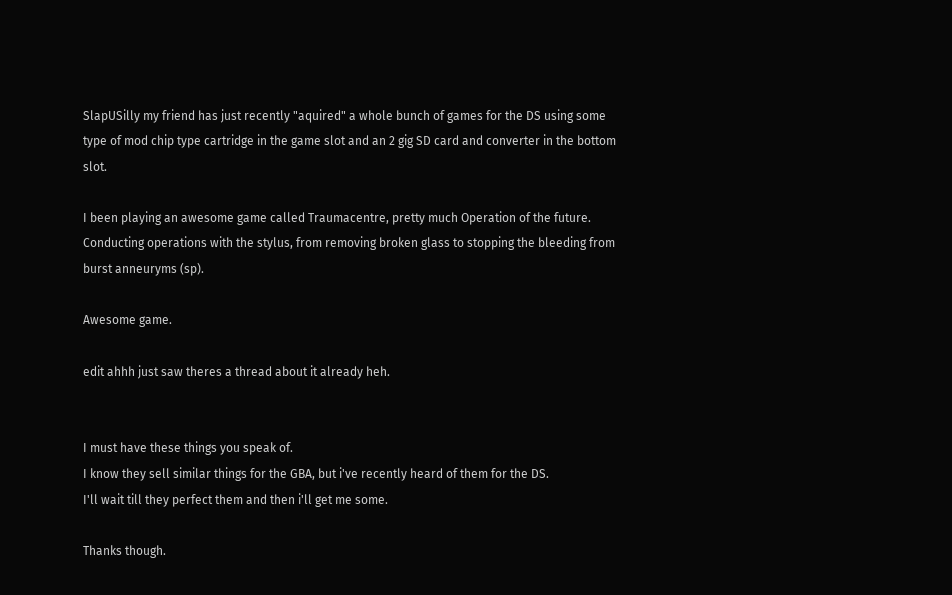SlapUSilly my friend has just recently "aquired" a whole bunch of games for the DS using some type of mod chip type cartridge in the game slot and an 2 gig SD card and converter in the bottom slot.

I been playing an awesome game called Traumacentre, pretty much Operation of the future. Conducting operations with the stylus, from removing broken glass to stopping the bleeding from burst anneuryms (sp).

Awesome game.

edit ahhh just saw theres a thread about it already heh.


I must have these things you speak of.
I know they sell similar things for the GBA, but i've recently heard of them for the DS.
I'll wait till they perfect them and then i'll get me some.

Thanks though.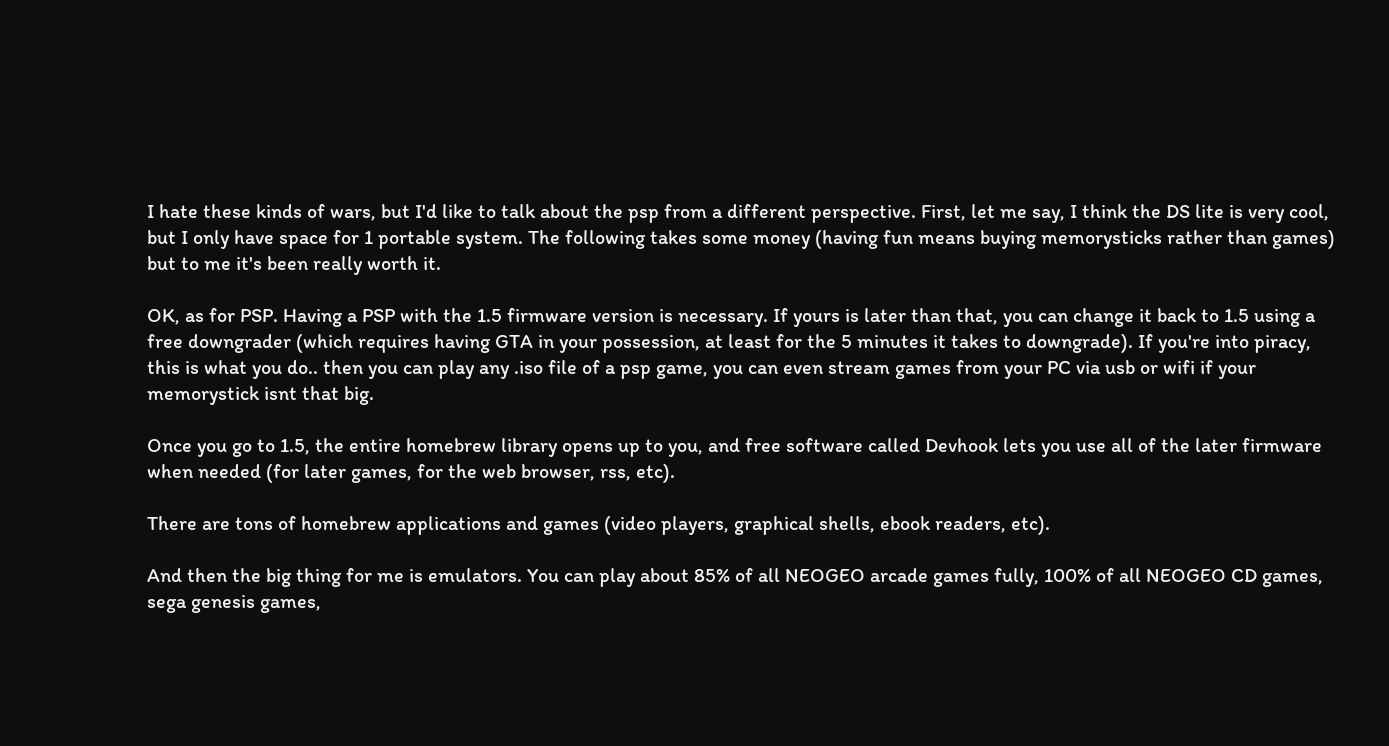I hate these kinds of wars, but I'd like to talk about the psp from a different perspective. First, let me say, I think the DS lite is very cool, but I only have space for 1 portable system. The following takes some money (having fun means buying memorysticks rather than games) but to me it's been really worth it.

OK, as for PSP. Having a PSP with the 1.5 firmware version is necessary. If yours is later than that, you can change it back to 1.5 using a free downgrader (which requires having GTA in your possession, at least for the 5 minutes it takes to downgrade). If you're into piracy, this is what you do.. then you can play any .iso file of a psp game, you can even stream games from your PC via usb or wifi if your memorystick isnt that big.

Once you go to 1.5, the entire homebrew library opens up to you, and free software called Devhook lets you use all of the later firmware when needed (for later games, for the web browser, rss, etc).

There are tons of homebrew applications and games (video players, graphical shells, ebook readers, etc).

And then the big thing for me is emulators. You can play about 85% of all NEOGEO arcade games fully, 100% of all NEOGEO CD games, sega genesis games,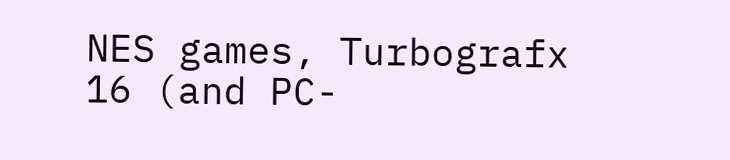NES games, Turbografx 16 (and PC-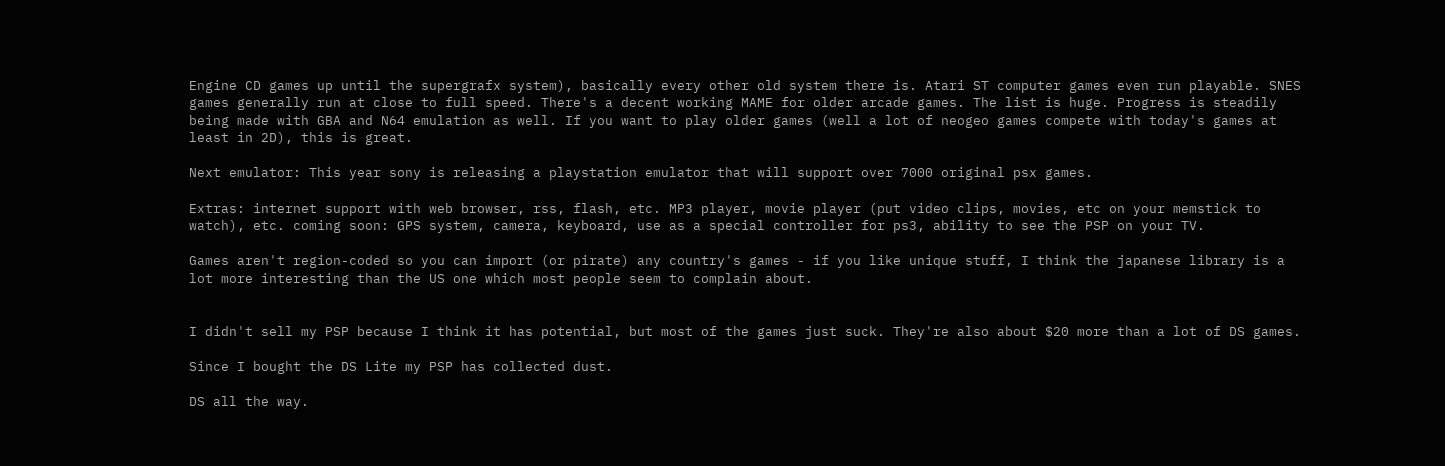Engine CD games up until the supergrafx system), basically every other old system there is. Atari ST computer games even run playable. SNES games generally run at close to full speed. There's a decent working MAME for older arcade games. The list is huge. Progress is steadily being made with GBA and N64 emulation as well. If you want to play older games (well a lot of neogeo games compete with today's games at least in 2D), this is great.

Next emulator: This year sony is releasing a playstation emulator that will support over 7000 original psx games.

Extras: internet support with web browser, rss, flash, etc. MP3 player, movie player (put video clips, movies, etc on your memstick to watch), etc. coming soon: GPS system, camera, keyboard, use as a special controller for ps3, ability to see the PSP on your TV.

Games aren't region-coded so you can import (or pirate) any country's games - if you like unique stuff, I think the japanese library is a lot more interesting than the US one which most people seem to complain about.


I didn't sell my PSP because I think it has potential, but most of the games just suck. They're also about $20 more than a lot of DS games.

Since I bought the DS Lite my PSP has collected dust.

DS all the way.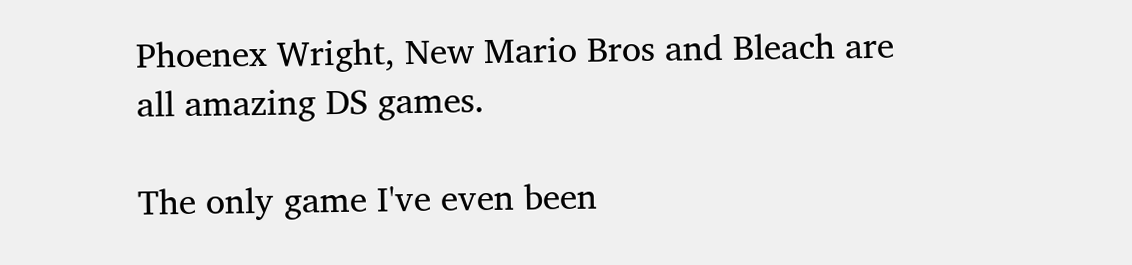Phoenex Wright, New Mario Bros and Bleach are all amazing DS games.

The only game I've even been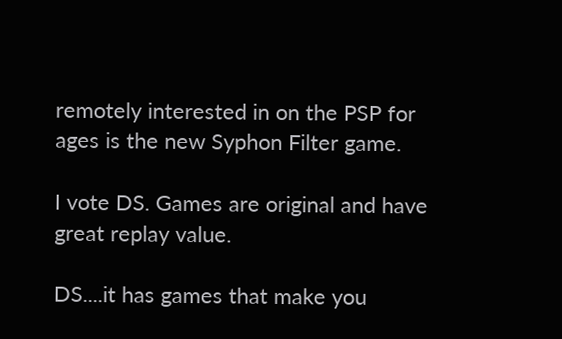remotely interested in on the PSP for ages is the new Syphon Filter game.

I vote DS. Games are original and have great replay value.

DS....it has games that make you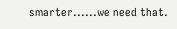smarter......we need that.